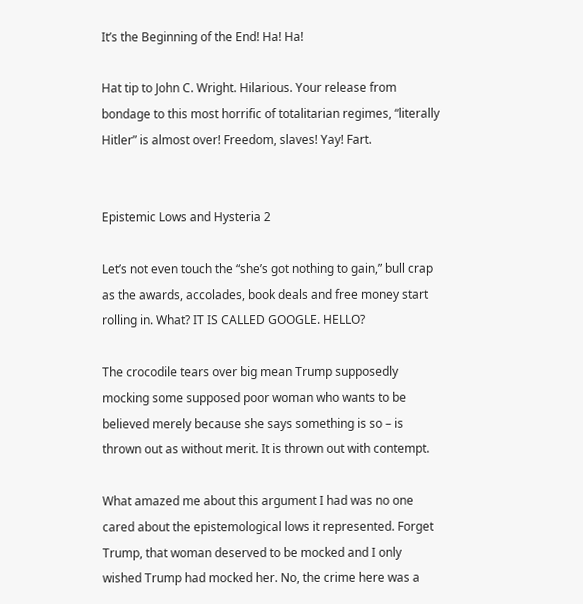It’s the Beginning of the End! Ha! Ha!

Hat tip to John C. Wright. Hilarious. Your release from bondage to this most horrific of totalitarian regimes, “literally Hitler” is almost over! Freedom, slaves! Yay! Fart.


Epistemic Lows and Hysteria 2

Let’s not even touch the “she’s got nothing to gain,” bull crap as the awards, accolades, book deals and free money start rolling in. What? IT IS CALLED GOOGLE. HELLO?

The crocodile tears over big mean Trump supposedly mocking some supposed poor woman who wants to be believed merely because she says something is so – is thrown out as without merit. It is thrown out with contempt.

What amazed me about this argument I had was no one cared about the epistemological lows it represented. Forget Trump, that woman deserved to be mocked and I only wished Trump had mocked her. No, the crime here was a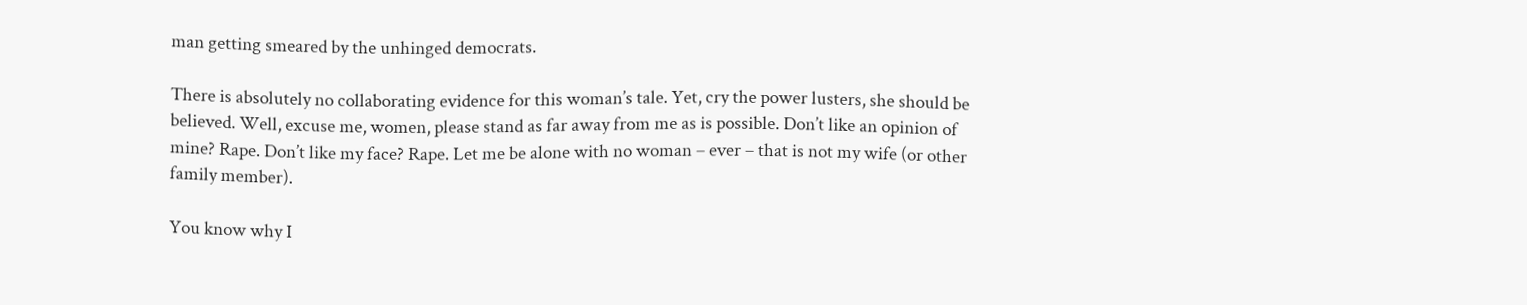man getting smeared by the unhinged democrats.

There is absolutely no collaborating evidence for this woman’s tale. Yet, cry the power lusters, she should be believed. Well, excuse me, women, please stand as far away from me as is possible. Don’t like an opinion of mine? Rape. Don’t like my face? Rape. Let me be alone with no woman – ever – that is not my wife (or other family member).

You know why I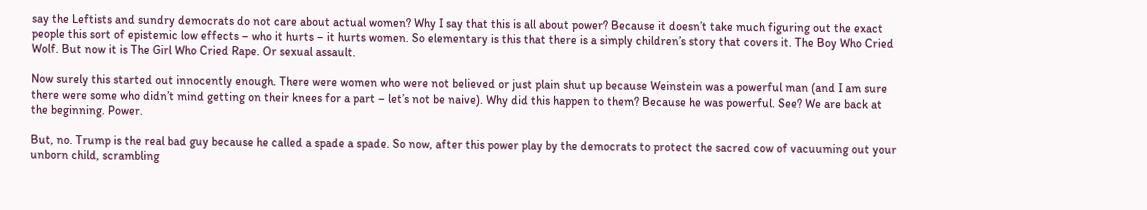say the Leftists and sundry democrats do not care about actual women? Why I say that this is all about power? Because it doesn’t take much figuring out the exact people this sort of epistemic low effects – who it hurts – it hurts women. So elementary is this that there is a simply children’s story that covers it. The Boy Who Cried Wolf. But now it is The Girl Who Cried Rape. Or sexual assault.

Now surely this started out innocently enough. There were women who were not believed or just plain shut up because Weinstein was a powerful man (and I am sure there were some who didn’t mind getting on their knees for a part – let’s not be naive). Why did this happen to them? Because he was powerful. See? We are back at the beginning. Power.

But, no. Trump is the real bad guy because he called a spade a spade. So now, after this power play by the democrats to protect the sacred cow of vacuuming out your unborn child, scrambling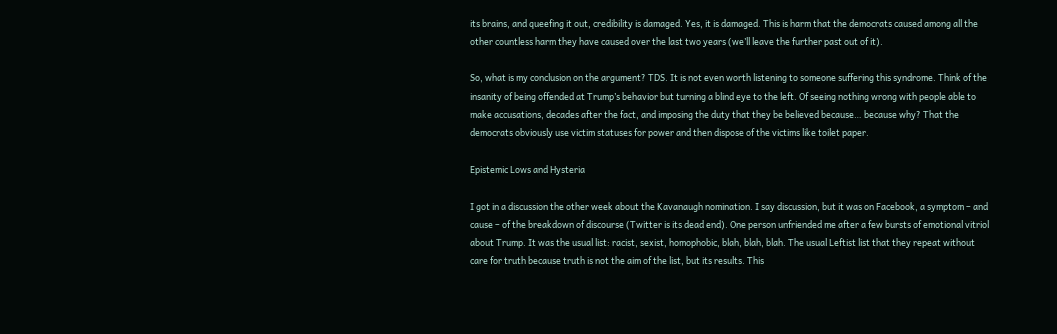its brains, and queefing it out, credibility is damaged. Yes, it is damaged. This is harm that the democrats caused among all the other countless harm they have caused over the last two years (we’ll leave the further past out of it).

So, what is my conclusion on the argument? TDS. It is not even worth listening to someone suffering this syndrome. Think of the insanity of being offended at Trump’s behavior but turning a blind eye to the left. Of seeing nothing wrong with people able to make accusations, decades after the fact, and imposing the duty that they be believed because… because why? That the democrats obviously use victim statuses for power and then dispose of the victims like toilet paper.

Epistemic Lows and Hysteria

I got in a discussion the other week about the Kavanaugh nomination. I say discussion, but it was on Facebook, a symptom – and cause – of the breakdown of discourse (Twitter is its dead end). One person unfriended me after a few bursts of emotional vitriol about Trump. It was the usual list: racist, sexist, homophobic, blah, blah, blah. The usual Leftist list that they repeat without care for truth because truth is not the aim of the list, but its results. This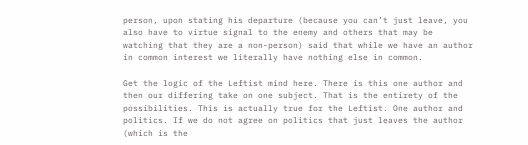person, upon stating his departure (because you can’t just leave, you also have to virtue signal to the enemy and others that may be watching that they are a non-person) said that while we have an author in common interest we literally have nothing else in common.

Get the logic of the Leftist mind here. There is this one author and then our differing take on one subject. That is the entirety of the possibilities. This is actually true for the Leftist. One author and politics. If we do not agree on politics that just leaves the author (which is the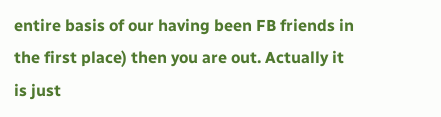entire basis of our having been FB friends in the first place) then you are out. Actually it is just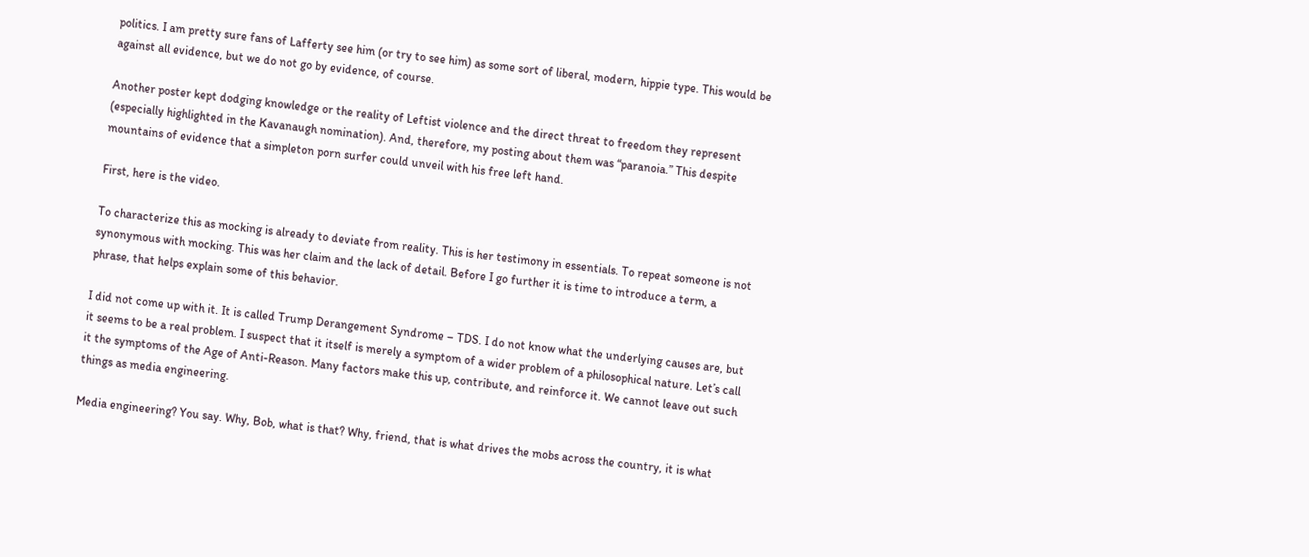politics. I am pretty sure fans of Lafferty see him (or try to see him) as some sort of liberal, modern, hippie type. This would be against all evidence, but we do not go by evidence, of course.

Another poster kept dodging knowledge or the reality of Leftist violence and the direct threat to freedom they represent (especially highlighted in the Kavanaugh nomination). And, therefore, my posting about them was “paranoia.” This despite mountains of evidence that a simpleton porn surfer could unveil with his free left hand.

First, here is the video.

To characterize this as mocking is already to deviate from reality. This is her testimony in essentials. To repeat someone is not synonymous with mocking. This was her claim and the lack of detail. Before I go further it is time to introduce a term, a phrase, that helps explain some of this behavior.

I did not come up with it. It is called Trump Derangement Syndrome – TDS. I do not know what the underlying causes are, but it seems to be a real problem. I suspect that it itself is merely a symptom of a wider problem of a philosophical nature. Let’s call it the symptoms of the Age of Anti-Reason. Many factors make this up, contribute, and reinforce it. We cannot leave out such things as media engineering.

Media engineering? You say. Why, Bob, what is that? Why, friend, that is what drives the mobs across the country, it is what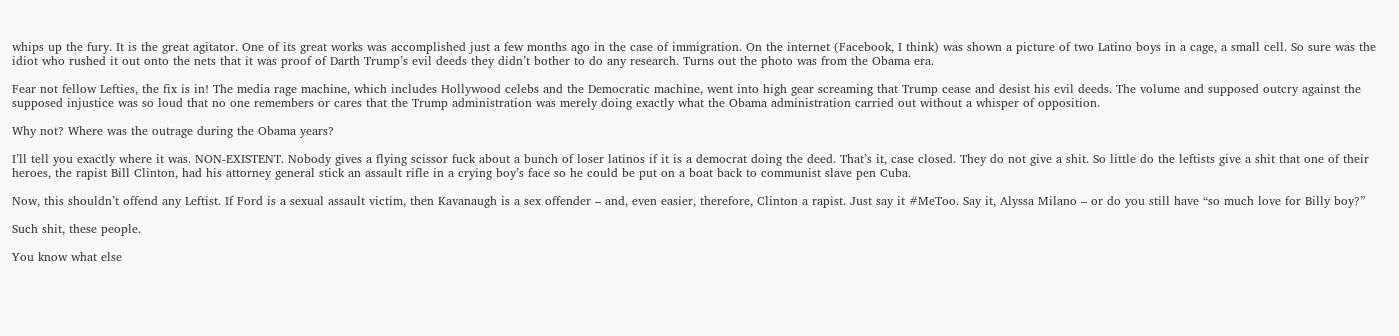whips up the fury. It is the great agitator. One of its great works was accomplished just a few months ago in the case of immigration. On the internet (Facebook, I think) was shown a picture of two Latino boys in a cage, a small cell. So sure was the idiot who rushed it out onto the nets that it was proof of Darth Trump’s evil deeds they didn’t bother to do any research. Turns out the photo was from the Obama era.

Fear not fellow Lefties, the fix is in! The media rage machine, which includes Hollywood celebs and the Democratic machine, went into high gear screaming that Trump cease and desist his evil deeds. The volume and supposed outcry against the supposed injustice was so loud that no one remembers or cares that the Trump administration was merely doing exactly what the Obama administration carried out without a whisper of opposition.

Why not? Where was the outrage during the Obama years?

I’ll tell you exactly where it was. NON-EXISTENT. Nobody gives a flying scissor fuck about a bunch of loser latinos if it is a democrat doing the deed. That’s it, case closed. They do not give a shit. So little do the leftists give a shit that one of their heroes, the rapist Bill Clinton, had his attorney general stick an assault rifle in a crying boy’s face so he could be put on a boat back to communist slave pen Cuba.

Now, this shouldn’t offend any Leftist. If Ford is a sexual assault victim, then Kavanaugh is a sex offender – and, even easier, therefore, Clinton a rapist. Just say it #MeToo. Say it, Alyssa Milano – or do you still have “so much love for Billy boy?”

Such shit, these people.

You know what else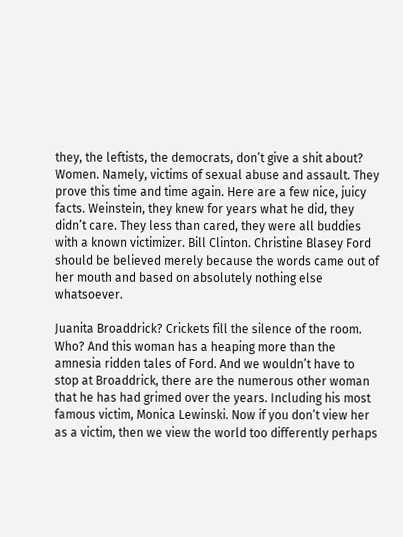they, the leftists, the democrats, don’t give a shit about? Women. Namely, victims of sexual abuse and assault. They prove this time and time again. Here are a few nice, juicy facts. Weinstein, they knew for years what he did, they didn’t care. They less than cared, they were all buddies with a known victimizer. Bill Clinton. Christine Blasey Ford should be believed merely because the words came out of her mouth and based on absolutely nothing else whatsoever.

Juanita Broaddrick? Crickets fill the silence of the room. Who? And this woman has a heaping more than the amnesia ridden tales of Ford. And we wouldn’t have to stop at Broaddrick, there are the numerous other woman that he has had grimed over the years. Including his most famous victim, Monica Lewinski. Now if you don’t view her as a victim, then we view the world too differently perhaps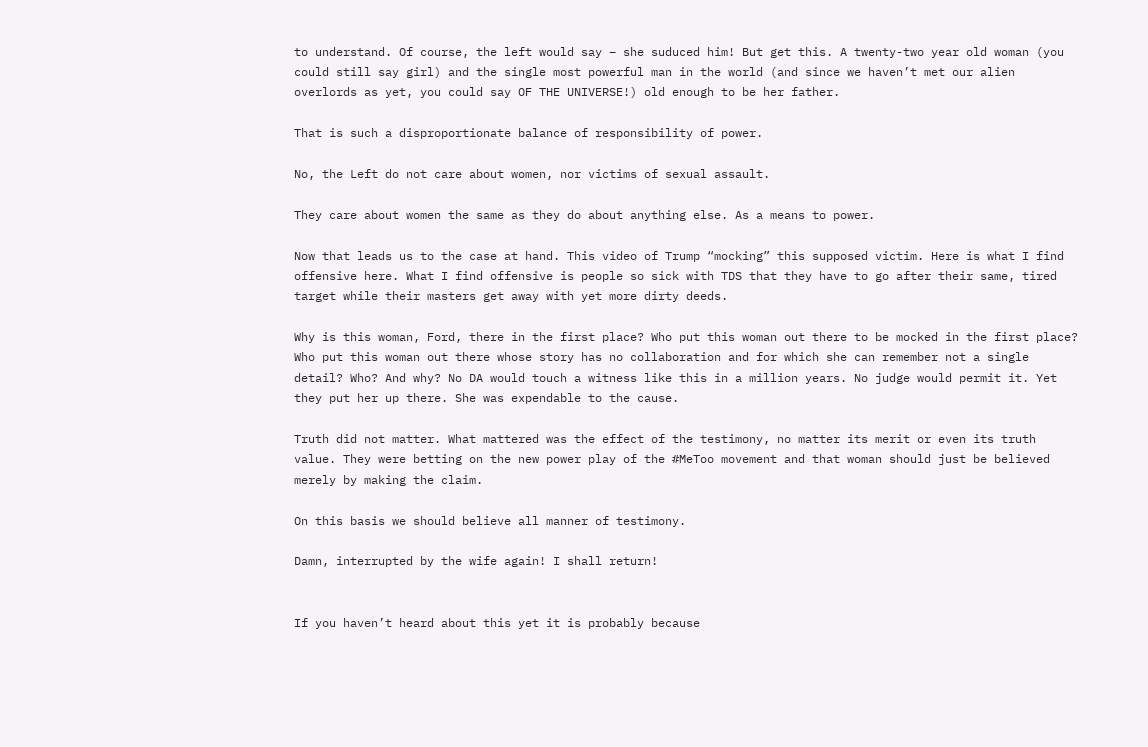to understand. Of course, the left would say – she suduced him! But get this. A twenty-two year old woman (you could still say girl) and the single most powerful man in the world (and since we haven’t met our alien overlords as yet, you could say OF THE UNIVERSE!) old enough to be her father.

That is such a disproportionate balance of responsibility of power.

No, the Left do not care about women, nor victims of sexual assault.

They care about women the same as they do about anything else. As a means to power.

Now that leads us to the case at hand. This video of Trump “mocking” this supposed victim. Here is what I find offensive here. What I find offensive is people so sick with TDS that they have to go after their same, tired target while their masters get away with yet more dirty deeds.

Why is this woman, Ford, there in the first place? Who put this woman out there to be mocked in the first place? Who put this woman out there whose story has no collaboration and for which she can remember not a single detail? Who? And why? No DA would touch a witness like this in a million years. No judge would permit it. Yet they put her up there. She was expendable to the cause.

Truth did not matter. What mattered was the effect of the testimony, no matter its merit or even its truth value. They were betting on the new power play of the #MeToo movement and that woman should just be believed merely by making the claim.

On this basis we should believe all manner of testimony.

Damn, interrupted by the wife again! I shall return!


If you haven’t heard about this yet it is probably because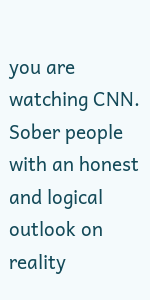you are watching CNN. Sober people with an honest and logical outlook on reality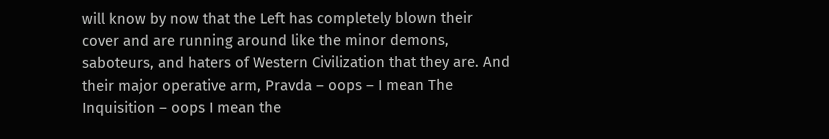will know by now that the Left has completely blown their cover and are running around like the minor demons, saboteurs, and haters of Western Civilization that they are. And their major operative arm, Pravda – oops – I mean The Inquisition – oops I mean the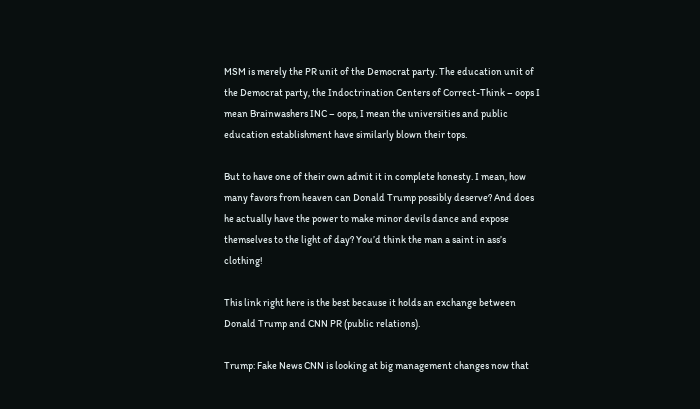MSM is merely the PR unit of the Democrat party. The education unit of the Democrat party, the Indoctrination Centers of Correct-Think – oops I mean Brainwashers INC – oops, I mean the universities and public education establishment have similarly blown their tops.

But to have one of their own admit it in complete honesty. I mean, how many favors from heaven can Donald Trump possibly deserve? And does he actually have the power to make minor devils dance and expose themselves to the light of day? You’d think the man a saint in ass’s clothing!

This link right here is the best because it holds an exchange between Donald Trump and CNN PR (public relations).

Trump: Fake News CNN is looking at big management changes now that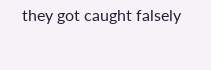they got caught falsely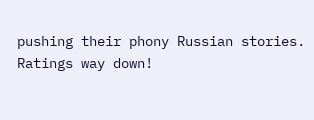pushing their phony Russian stories. Ratings way down!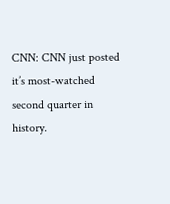CNN: CNN just posted it’s most-watched second quarter in history.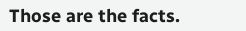Those are the facts.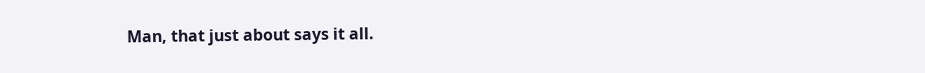Man, that just about says it all.